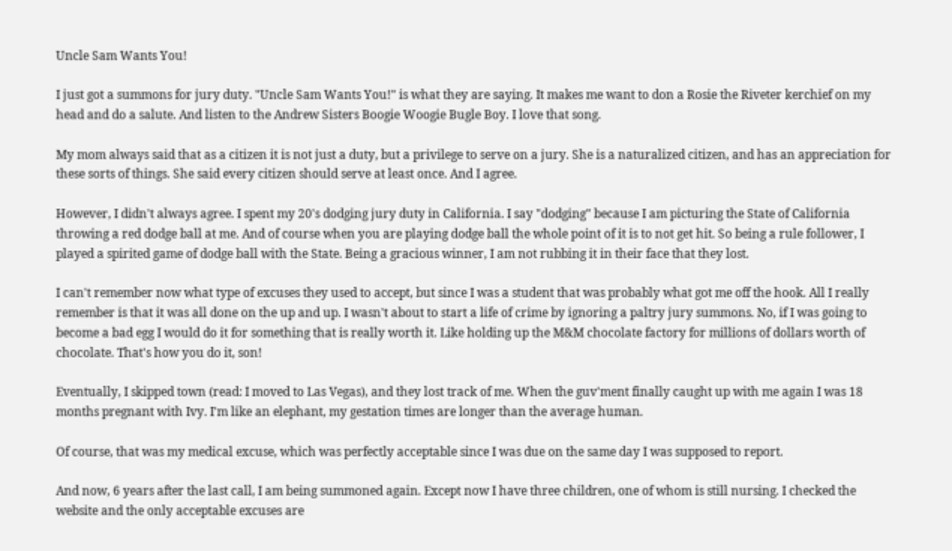Uncle Sam Wants You!

I just got a summons for jury duty. "Uncle Sam Wants You!" is what they are saying. It makes me want to don a Rosie the Riveter kerchief on my head and do a salute. And listen to the Andrew Sisters Boogie Woogie Bugle Boy. I love that song.

My mom always said that as a citizen it is not just a duty, but a privilege to serve on a jury. She is a naturalized citizen, and has an appreciation for these sorts of things. She said every citizen should serve at least once. And I agree.

However, I didn't always agree. I spent my 20's dodging jury duty in California. I say "dodging" because I am picturing the State of California throwing a red dodge ball at me. And of course when you are playing dodge ball the whole point of it is to not get hit. So being a rule follower, I played a spirited game of dodge ball with the State. Being a gracious winner, I am not rubbing it in their face that they lost.

I can't remember now what type of excuses they used to accept, but since I was a student that was probably what got me off the hook. All I really remember is that it was all done on the up and up. I wasn't about to start a life of crime by ignoring a paltry jury summons. No, if I was going to become a bad egg I would do it for something that is really worth it. Like holding up the M&M chocolate factory for millions of dollars worth of chocolate. That's how you do it, son!

Eventually, I skipped town (read: I moved to Las Vegas), and they lost track of me. When the guv'ment finally caught up with me again I was 18 months pregnant with Ivy. I'm like an elephant, my gestation times are longer than the average human.

Of course, that was my medical excuse, which was perfectly acceptable since I was due on the same day I was supposed to report.

And now, 6 years after the last call, I am being summoned again. Except now I have three children, one of whom is still nursing. I checked the website and the only acceptable excuses are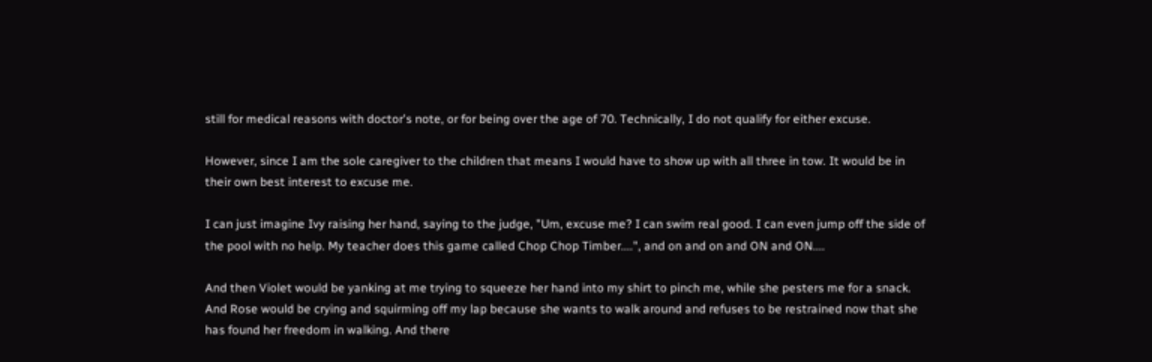still for medical reasons with doctor's note, or for being over the age of 70. Technically, I do not qualify for either excuse.

However, since I am the sole caregiver to the children that means I would have to show up with all three in tow. It would be in their own best interest to excuse me.

I can just imagine Ivy raising her hand, saying to the judge, "Um, excuse me? I can swim real good. I can even jump off the side of the pool with no help. My teacher does this game called Chop Chop Timber....", and on and on and ON and ON....

And then Violet would be yanking at me trying to squeeze her hand into my shirt to pinch me, while she pesters me for a snack. And Rose would be crying and squirming off my lap because she wants to walk around and refuses to be restrained now that she has found her freedom in walking. And there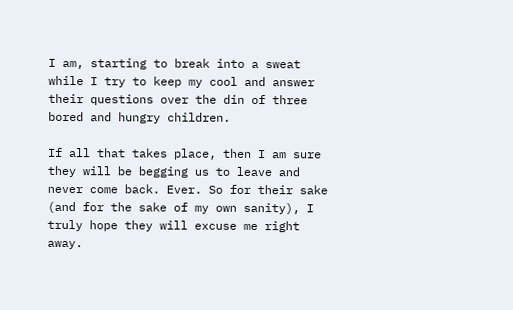I am, starting to break into a sweat while I try to keep my cool and answer their questions over the din of three bored and hungry children.

If all that takes place, then I am sure they will be begging us to leave and never come back. Ever. So for their sake (and for the sake of my own sanity), I truly hope they will excuse me right away.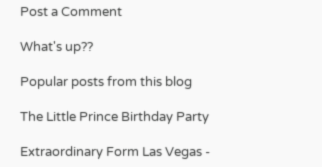Post a Comment

What's up??

Popular posts from this blog

The Little Prince Birthday Party

Extraordinary Form Las Vegas -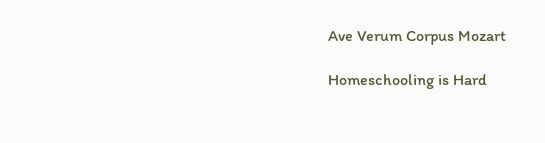Ave Verum Corpus Mozart

Homeschooling is Hard